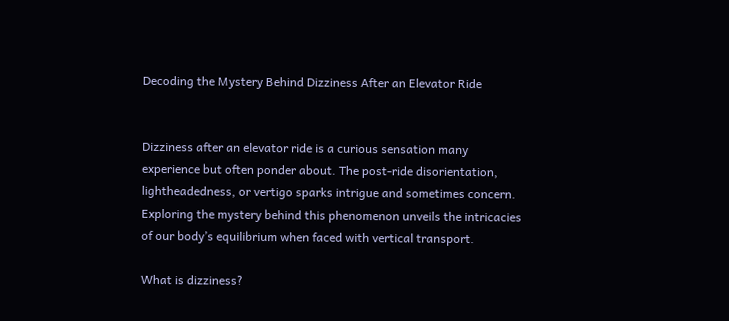Decoding the Mystery Behind Dizziness After an Elevator Ride


Dizziness after an elevator ride is a curious sensation many experience but often ponder about. The post-ride disorientation, lightheadedness, or vertigo sparks intrigue and sometimes concern. Exploring the mystery behind this phenomenon unveils the intricacies of our body’s equilibrium when faced with vertical transport.

What is dizziness?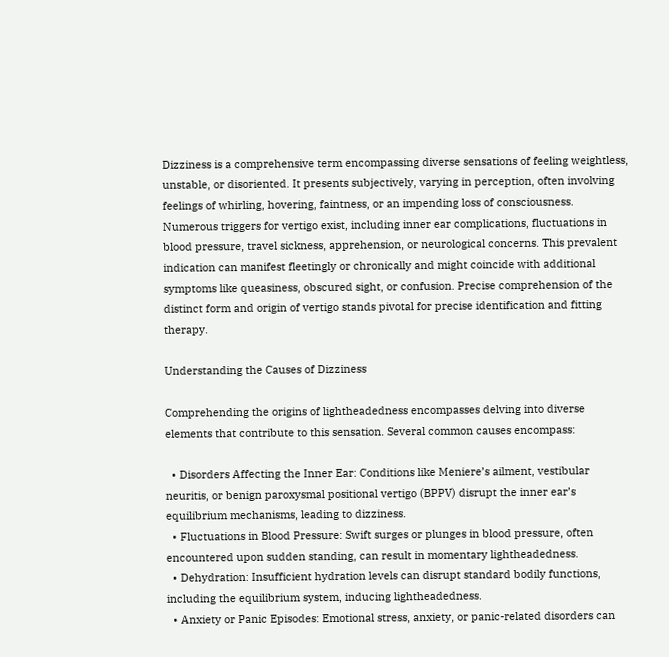Dizziness is a comprehensive term encompassing diverse sensations of feeling weightless, unstable, or disoriented. It presents subjectively, varying in perception, often involving feelings of whirling, hovering, faintness, or an impending loss of consciousness. Numerous triggers for vertigo exist, including inner ear complications, fluctuations in blood pressure, travel sickness, apprehension, or neurological concerns. This prevalent indication can manifest fleetingly or chronically and might coincide with additional symptoms like queasiness, obscured sight, or confusion. Precise comprehension of the distinct form and origin of vertigo stands pivotal for precise identification and fitting therapy.

Understanding the Causes of Dizziness

Comprehending the origins of lightheadedness encompasses delving into diverse elements that contribute to this sensation. Several common causes encompass:

  • Disorders Affecting the Inner Ear: Conditions like Meniere’s ailment, vestibular neuritis, or benign paroxysmal positional vertigo (BPPV) disrupt the inner ear’s equilibrium mechanisms, leading to dizziness.
  • Fluctuations in Blood Pressure: Swift surges or plunges in blood pressure, often encountered upon sudden standing, can result in momentary lightheadedness.
  • Dehydration: Insufficient hydration levels can disrupt standard bodily functions, including the equilibrium system, inducing lightheadedness.
  • Anxiety or Panic Episodes: Emotional stress, anxiety, or panic-related disorders can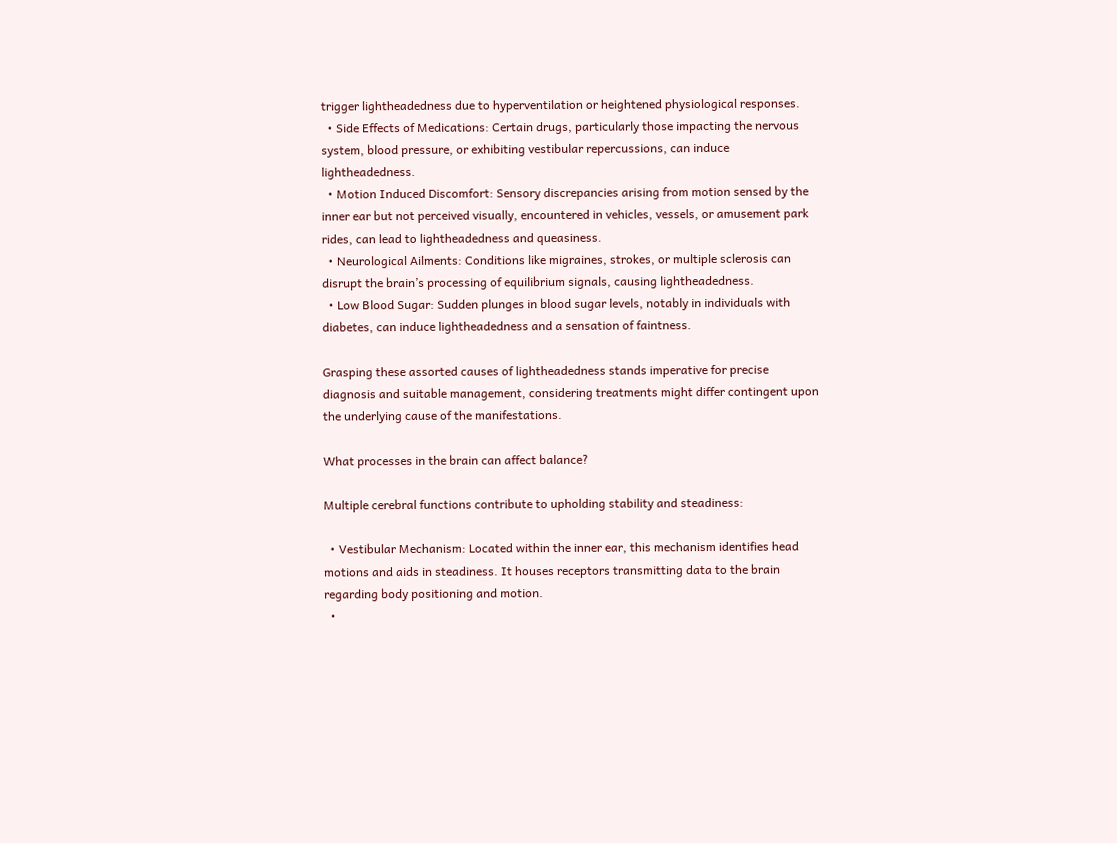trigger lightheadedness due to hyperventilation or heightened physiological responses.
  • Side Effects of Medications: Certain drugs, particularly those impacting the nervous system, blood pressure, or exhibiting vestibular repercussions, can induce lightheadedness.
  • Motion Induced Discomfort: Sensory discrepancies arising from motion sensed by the inner ear but not perceived visually, encountered in vehicles, vessels, or amusement park rides, can lead to lightheadedness and queasiness.
  • Neurological Ailments: Conditions like migraines, strokes, or multiple sclerosis can disrupt the brain’s processing of equilibrium signals, causing lightheadedness.
  • Low Blood Sugar: Sudden plunges in blood sugar levels, notably in individuals with diabetes, can induce lightheadedness and a sensation of faintness.

Grasping these assorted causes of lightheadedness stands imperative for precise diagnosis and suitable management, considering treatments might differ contingent upon the underlying cause of the manifestations.

What processes in the brain can affect balance?

Multiple cerebral functions contribute to upholding stability and steadiness:

  • Vestibular Mechanism: Located within the inner ear, this mechanism identifies head motions and aids in steadiness. It houses receptors transmitting data to the brain regarding body positioning and motion.
  •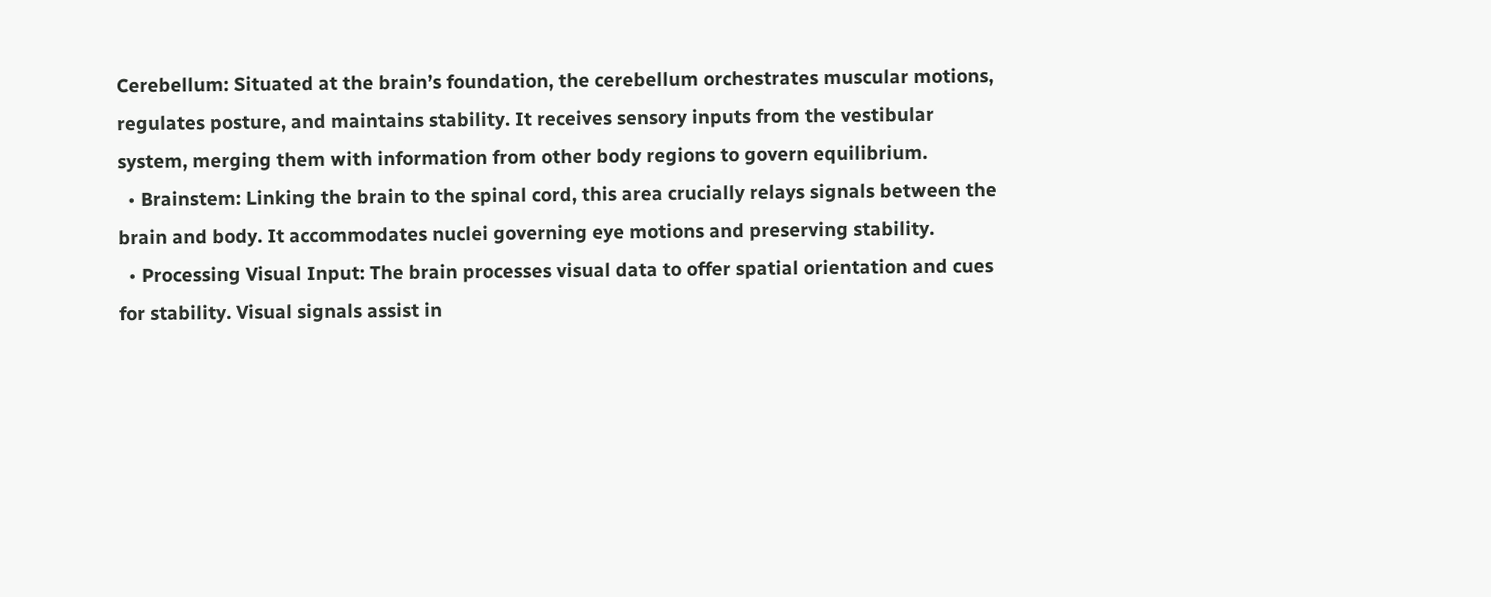Cerebellum: Situated at the brain’s foundation, the cerebellum orchestrates muscular motions, regulates posture, and maintains stability. It receives sensory inputs from the vestibular system, merging them with information from other body regions to govern equilibrium.
  • Brainstem: Linking the brain to the spinal cord, this area crucially relays signals between the brain and body. It accommodates nuclei governing eye motions and preserving stability.
  • Processing Visual Input: The brain processes visual data to offer spatial orientation and cues for stability. Visual signals assist in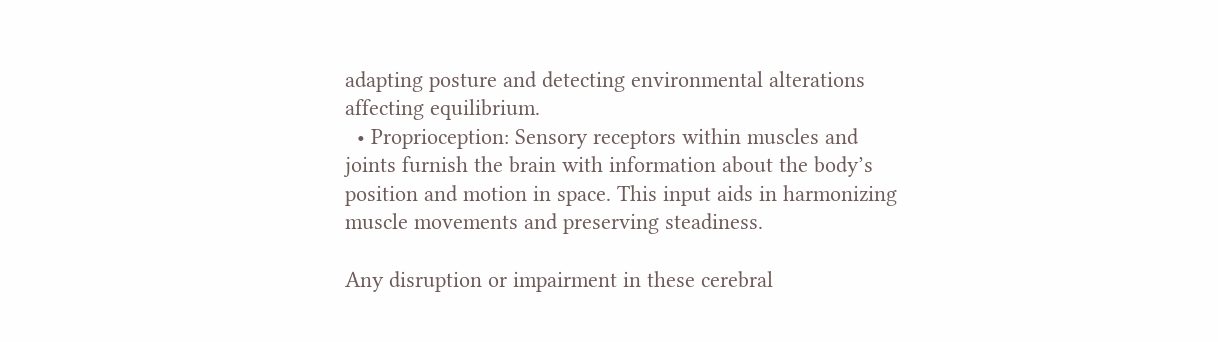adapting posture and detecting environmental alterations affecting equilibrium.
  • Proprioception: Sensory receptors within muscles and joints furnish the brain with information about the body’s position and motion in space. This input aids in harmonizing muscle movements and preserving steadiness.

Any disruption or impairment in these cerebral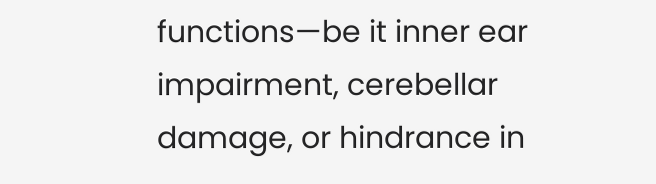functions—be it inner ear impairment, cerebellar damage, or hindrance in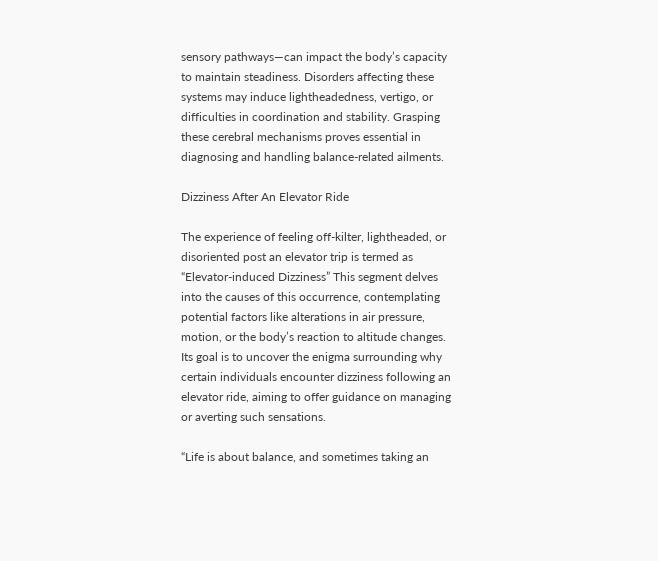sensory pathways—can impact the body’s capacity to maintain steadiness. Disorders affecting these systems may induce lightheadedness, vertigo, or difficulties in coordination and stability. Grasping these cerebral mechanisms proves essential in diagnosing and handling balance-related ailments.

Dizziness After An Elevator Ride

The experience of feeling off-kilter, lightheaded, or disoriented post an elevator trip is termed as “Elevator-induced Dizziness” This segment delves into the causes of this occurrence, contemplating potential factors like alterations in air pressure, motion, or the body’s reaction to altitude changes. Its goal is to uncover the enigma surrounding why certain individuals encounter dizziness following an elevator ride, aiming to offer guidance on managing or averting such sensations.

“Life is about balance, and sometimes taking an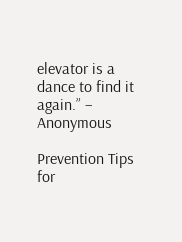elevator is a dance to find it again.” – Anonymous

Prevention Tips for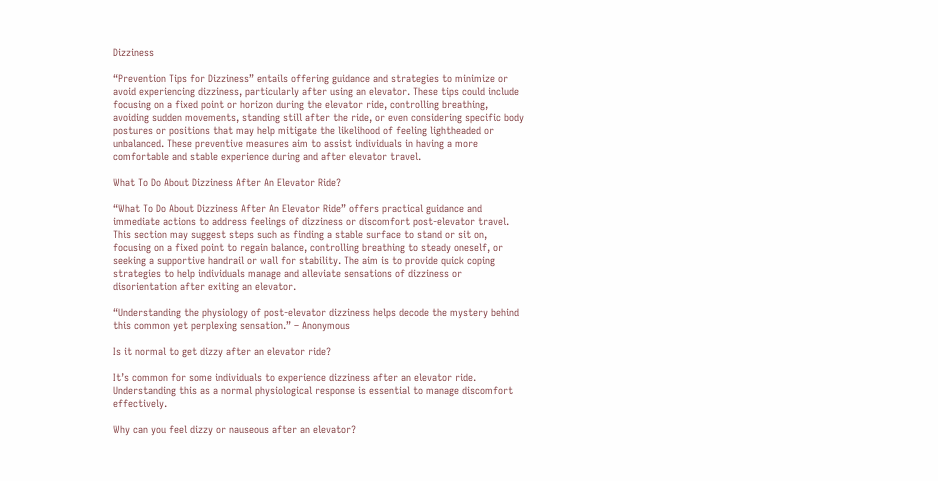Dizziness

“Prevention Tips for Dizziness” entails offering guidance and strategies to minimize or avoid experiencing dizziness, particularly after using an elevator. These tips could include focusing on a fixed point or horizon during the elevator ride, controlling breathing, avoiding sudden movements, standing still after the ride, or even considering specific body postures or positions that may help mitigate the likelihood of feeling lightheaded or unbalanced. These preventive measures aim to assist individuals in having a more comfortable and stable experience during and after elevator travel.

What To Do About Dizziness After An Elevator Ride?

“What To Do About Dizziness After An Elevator Ride” offers practical guidance and immediate actions to address feelings of dizziness or discomfort post-elevator travel. This section may suggest steps such as finding a stable surface to stand or sit on, focusing on a fixed point to regain balance, controlling breathing to steady oneself, or seeking a supportive handrail or wall for stability. The aim is to provide quick coping strategies to help individuals manage and alleviate sensations of dizziness or disorientation after exiting an elevator.

“Understanding the physiology of post-elevator dizziness helps decode the mystery behind this common yet perplexing sensation.” – Anonymous

Is it normal to get dizzy after an elevator ride?

It’s common for some individuals to experience dizziness after an elevator ride. Understanding this as a normal physiological response is essential to manage discomfort effectively.

Why can you feel dizzy or nauseous after an elevator?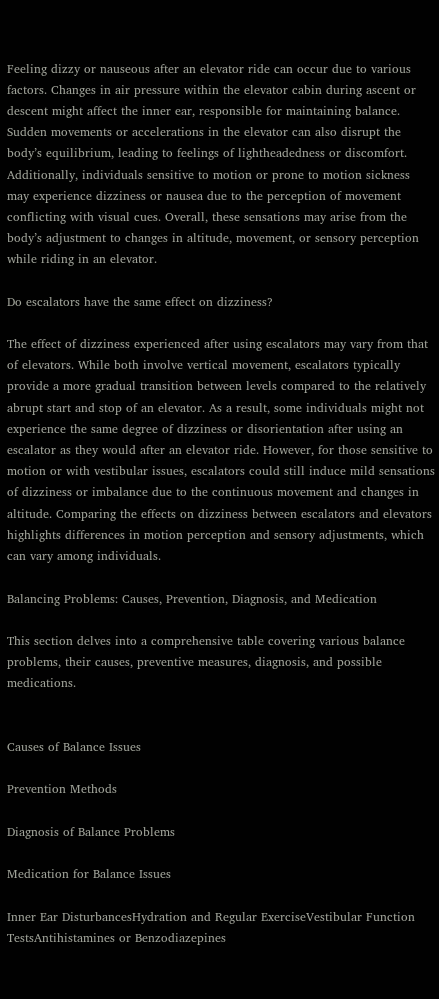Feeling dizzy or nauseous after an elevator ride can occur due to various factors. Changes in air pressure within the elevator cabin during ascent or descent might affect the inner ear, responsible for maintaining balance. Sudden movements or accelerations in the elevator can also disrupt the body’s equilibrium, leading to feelings of lightheadedness or discomfort. Additionally, individuals sensitive to motion or prone to motion sickness may experience dizziness or nausea due to the perception of movement conflicting with visual cues. Overall, these sensations may arise from the body’s adjustment to changes in altitude, movement, or sensory perception while riding in an elevator.

Do escalators have the same effect on dizziness?

The effect of dizziness experienced after using escalators may vary from that of elevators. While both involve vertical movement, escalators typically provide a more gradual transition between levels compared to the relatively abrupt start and stop of an elevator. As a result, some individuals might not experience the same degree of dizziness or disorientation after using an escalator as they would after an elevator ride. However, for those sensitive to motion or with vestibular issues, escalators could still induce mild sensations of dizziness or imbalance due to the continuous movement and changes in altitude. Comparing the effects on dizziness between escalators and elevators highlights differences in motion perception and sensory adjustments, which can vary among individuals.

Balancing Problems: Causes, Prevention, Diagnosis, and Medication

This section delves into a comprehensive table covering various balance problems, their causes, preventive measures, diagnosis, and possible medications.


Causes of Balance Issues

Prevention Methods

Diagnosis of Balance Problems

Medication for Balance Issues

Inner Ear DisturbancesHydration and Regular ExerciseVestibular Function TestsAntihistamines or Benzodiazepines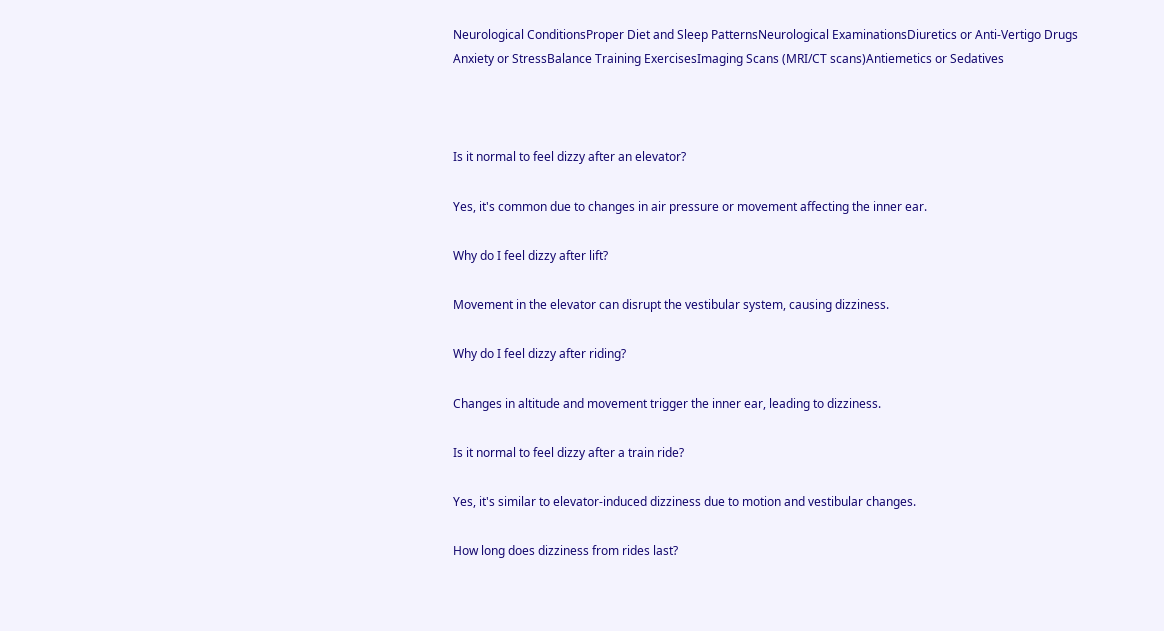Neurological ConditionsProper Diet and Sleep PatternsNeurological ExaminationsDiuretics or Anti-Vertigo Drugs
Anxiety or StressBalance Training ExercisesImaging Scans (MRI/CT scans)Antiemetics or Sedatives



Is it normal to feel dizzy after an elevator?

Yes, it's common due to changes in air pressure or movement affecting the inner ear.

Why do I feel dizzy after lift?

Movement in the elevator can disrupt the vestibular system, causing dizziness.

Why do I feel dizzy after riding?

Changes in altitude and movement trigger the inner ear, leading to dizziness.

Is it normal to feel dizzy after a train ride?

Yes, it's similar to elevator-induced dizziness due to motion and vestibular changes.

How long does dizziness from rides last?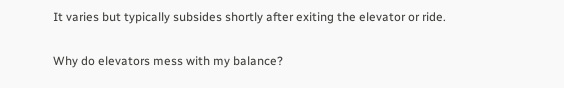It varies but typically subsides shortly after exiting the elevator or ride.

Why do elevators mess with my balance?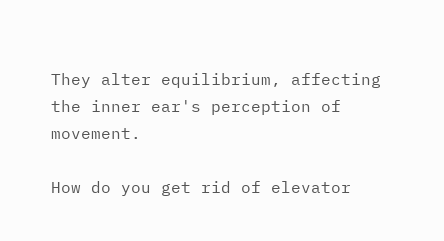They alter equilibrium, affecting the inner ear's perception of movement.

How do you get rid of elevator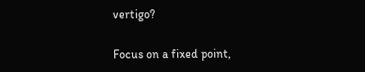vertigo?

Focus on a fixed point,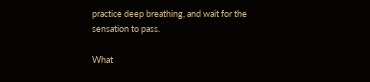practice deep breathing, and wait for the sensation to pass.

What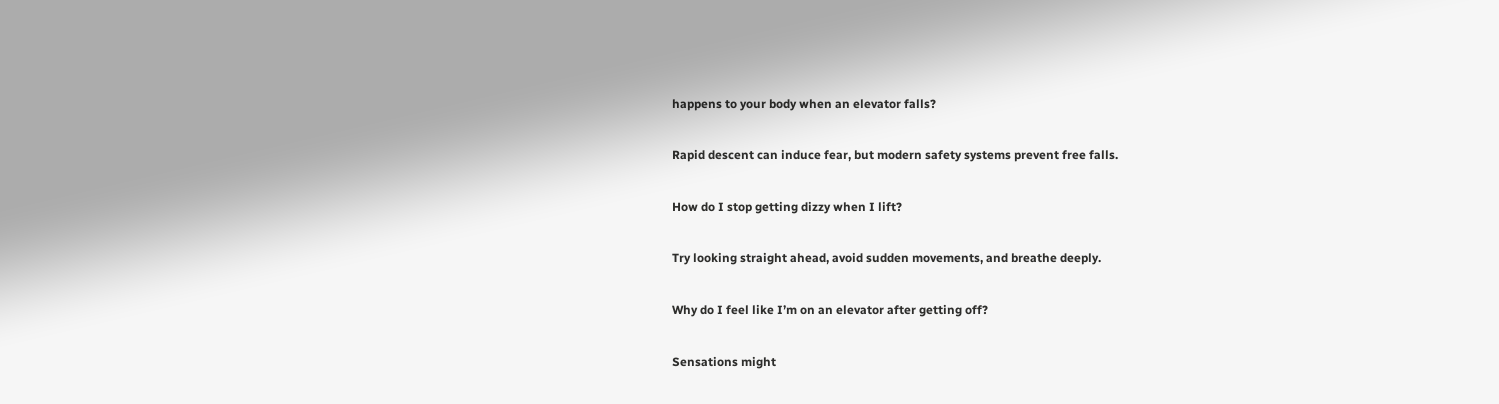happens to your body when an elevator falls?

Rapid descent can induce fear, but modern safety systems prevent free falls.

How do I stop getting dizzy when I lift?

Try looking straight ahead, avoid sudden movements, and breathe deeply.

Why do I feel like I’m on an elevator after getting off?

Sensations might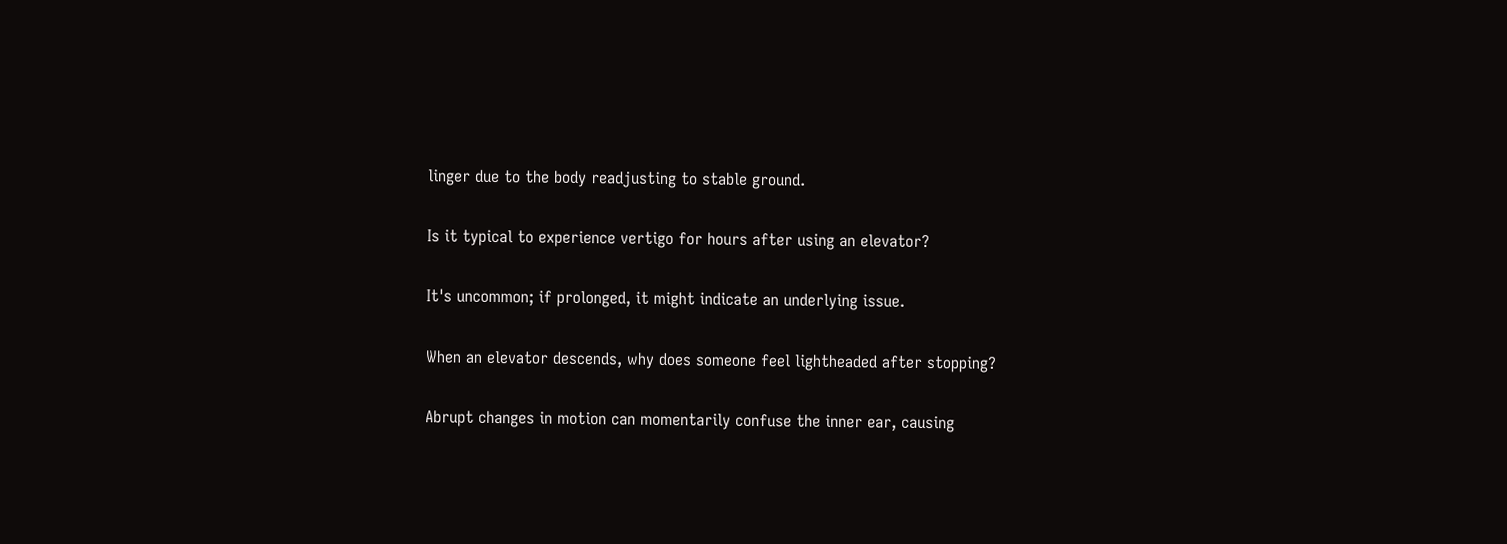linger due to the body readjusting to stable ground.

Is it typical to experience vertigo for hours after using an elevator?

It's uncommon; if prolonged, it might indicate an underlying issue.

When an elevator descends, why does someone feel lightheaded after stopping?

Abrupt changes in motion can momentarily confuse the inner ear, causing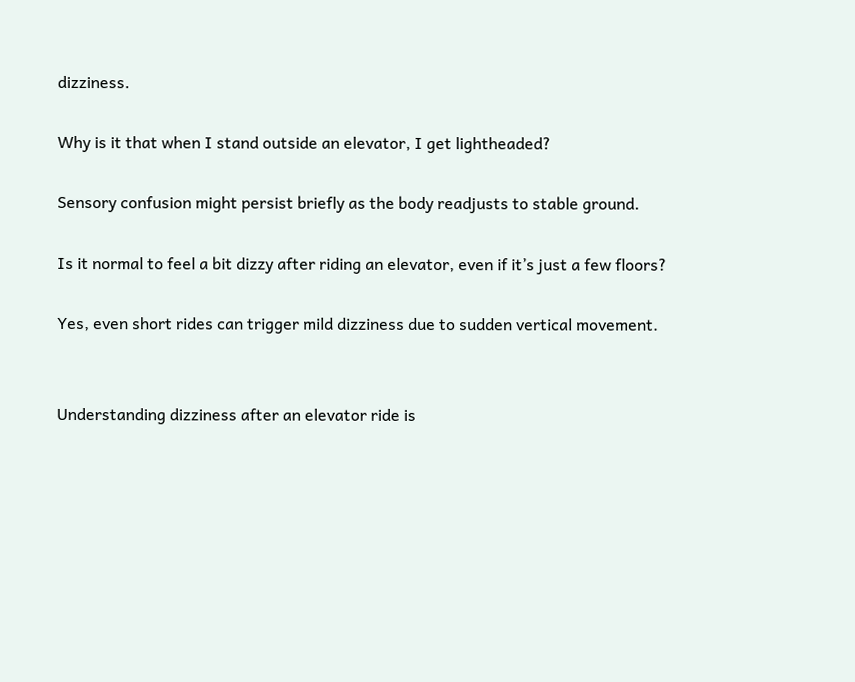dizziness.

Why is it that when I stand outside an elevator, I get lightheaded?

Sensory confusion might persist briefly as the body readjusts to stable ground.

Is it normal to feel a bit dizzy after riding an elevator, even if it’s just a few floors?

Yes, even short rides can trigger mild dizziness due to sudden vertical movement.


Understanding dizziness after an elevator ride is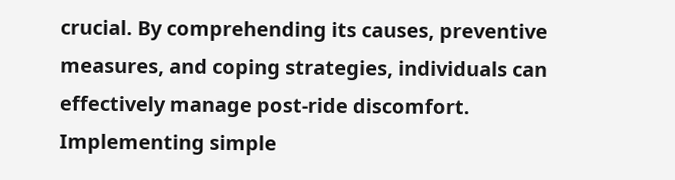crucial. By comprehending its causes, preventive measures, and coping strategies, individuals can effectively manage post-ride discomfort. Implementing simple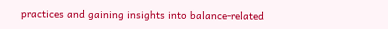practices and gaining insights into balance-related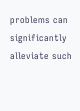problems can significantly alleviate such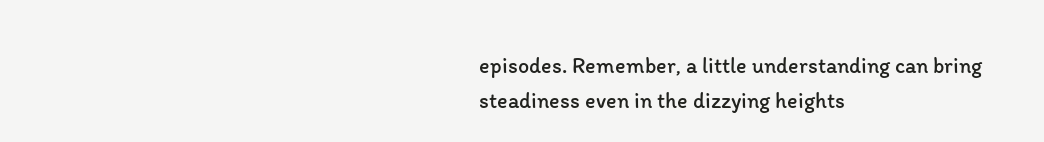episodes. Remember, a little understanding can bring steadiness even in the dizzying heights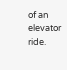of an elevator ride.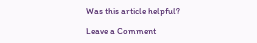Was this article helpful?

Leave a Comment